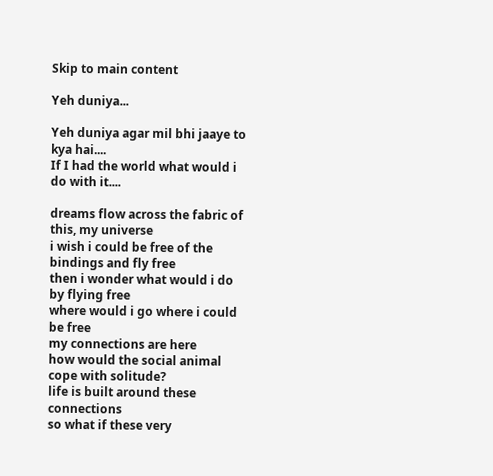Skip to main content

Yeh duniya...

Yeh duniya agar mil bhi jaaye to kya hai....
If I had the world what would i do with it....

dreams flow across the fabric of this, my universe
i wish i could be free of the bindings and fly free
then i wonder what would i do by flying free
where would i go where i could be free
my connections are here
how would the social animal cope with solitude?
life is built around these connections
so what if these very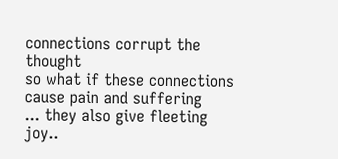connections corrupt the thought
so what if these connections cause pain and suffering
... they also give fleeting joy..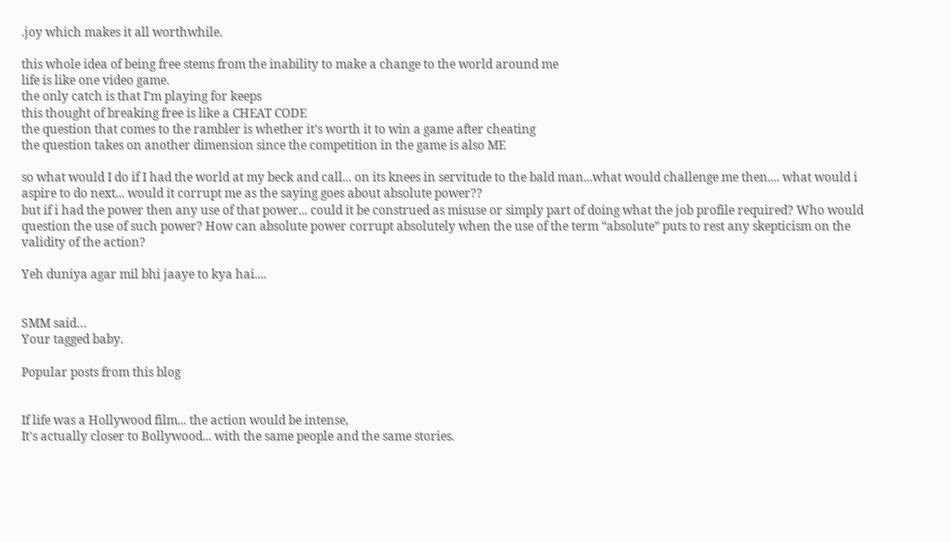.joy which makes it all worthwhile.

this whole idea of being free stems from the inability to make a change to the world around me
life is like one video game.
the only catch is that I’m playing for keeps
this thought of breaking free is like a CHEAT CODE
the question that comes to the rambler is whether it’s worth it to win a game after cheating
the question takes on another dimension since the competition in the game is also ME

so what would I do if I had the world at my beck and call... on its knees in servitude to the bald man...what would challenge me then.... what would i aspire to do next... would it corrupt me as the saying goes about absolute power??
but if i had the power then any use of that power... could it be construed as misuse or simply part of doing what the job profile required? Who would question the use of such power? How can absolute power corrupt absolutely when the use of the term “absolute” puts to rest any skepticism on the validity of the action?

Yeh duniya agar mil bhi jaaye to kya hai....


SMM said…
Your tagged baby.

Popular posts from this blog


If life was a Hollywood film... the action would be intense,
It's actually closer to Bollywood... with the same people and the same stories.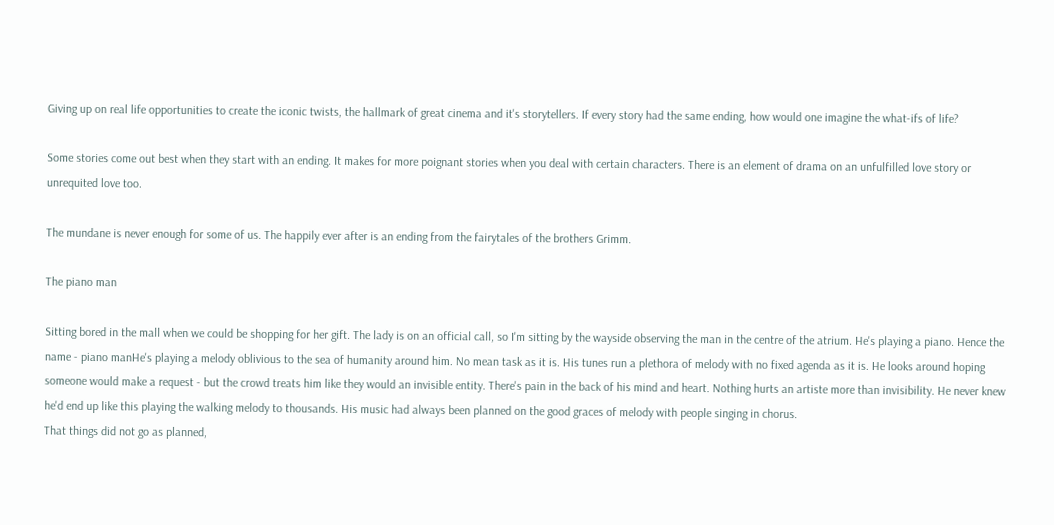Giving up on real life opportunities to create the iconic twists, the hallmark of great cinema and it's storytellers. If every story had the same ending, how would one imagine the what-ifs of life?

Some stories come out best when they start with an ending. It makes for more poignant stories when you deal with certain characters. There is an element of drama on an unfulfilled love story or unrequited love too.

The mundane is never enough for some of us. The happily ever after is an ending from the fairytales of the brothers Grimm.

The piano man

Sitting bored in the mall when we could be shopping for her gift. The lady is on an official call, so I'm sitting by the wayside observing the man in the centre of the atrium. He's playing a piano. Hence the name - piano manHe's playing a melody oblivious to the sea of humanity around him. No mean task as it is. His tunes run a plethora of melody with no fixed agenda as it is. He looks around hoping someone would make a request - but the crowd treats him like they would an invisible entity. There's pain in the back of his mind and heart. Nothing hurts an artiste more than invisibility. He never knew he'd end up like this playing the walking melody to thousands. His music had always been planned on the good graces of melody with people singing in chorus.
That things did not go as planned,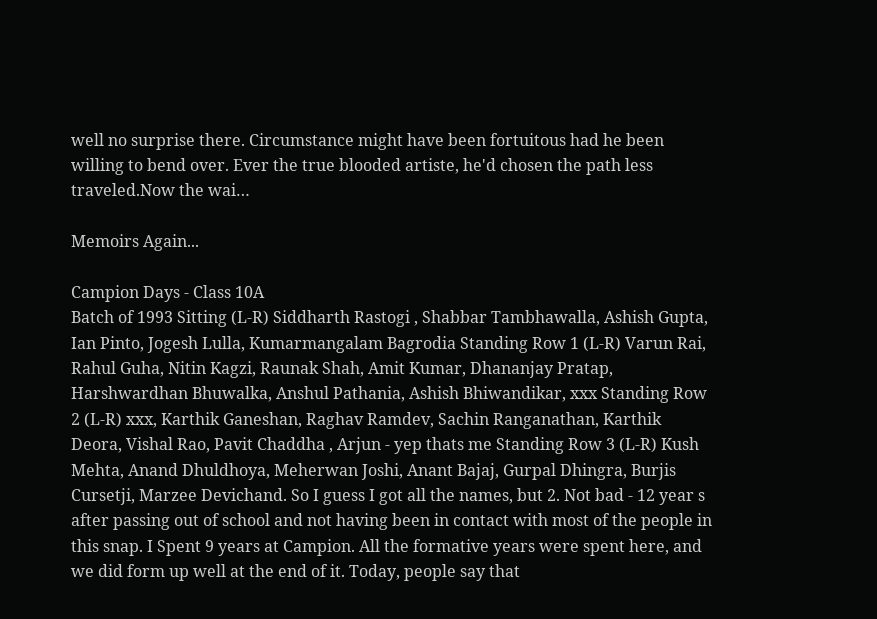well no surprise there. Circumstance might have been fortuitous had he been willing to bend over. Ever the true blooded artiste, he'd chosen the path less traveled.Now the wai…

Memoirs Again...

Campion Days - Class 10A
Batch of 1993 Sitting (L-R) Siddharth Rastogi , Shabbar Tambhawalla, Ashish Gupta, Ian Pinto, Jogesh Lulla, Kumarmangalam Bagrodia Standing Row 1 (L-R) Varun Rai, Rahul Guha, Nitin Kagzi, Raunak Shah, Amit Kumar, Dhananjay Pratap, Harshwardhan Bhuwalka, Anshul Pathania, Ashish Bhiwandikar, xxx Standing Row 2 (L-R) xxx, Karthik Ganeshan, Raghav Ramdev, Sachin Ranganathan, Karthik Deora, Vishal Rao, Pavit Chaddha , Arjun - yep thats me Standing Row 3 (L-R) Kush Mehta, Anand Dhuldhoya, Meherwan Joshi, Anant Bajaj, Gurpal Dhingra, Burjis Cursetji, Marzee Devichand. So I guess I got all the names, but 2. Not bad - 12 year s after passing out of school and not having been in contact with most of the people in this snap. I Spent 9 years at Campion. All the formative years were spent here, and we did form up well at the end of it. Today, people say that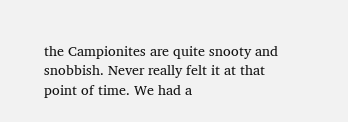the Campionites are quite snooty and snobbish. Never really felt it at that point of time. We had a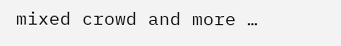mixed crowd and more …